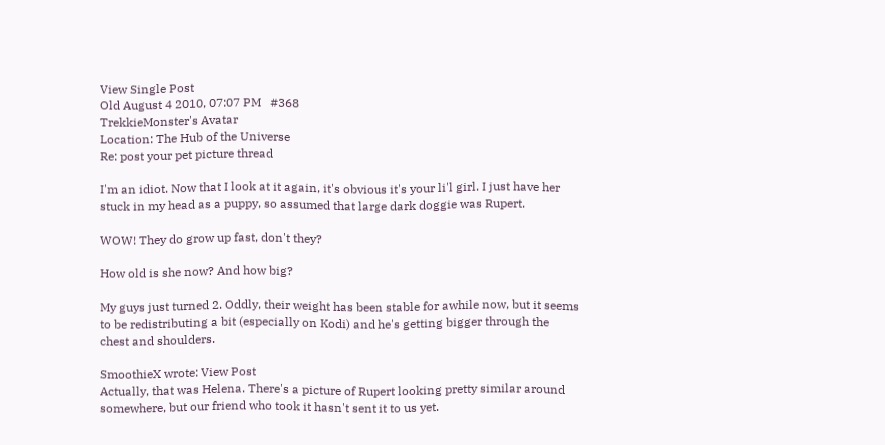View Single Post
Old August 4 2010, 07:07 PM   #368
TrekkieMonster's Avatar
Location: The Hub of the Universe
Re: post your pet picture thread

I'm an idiot. Now that I look at it again, it's obvious it's your li'l girl. I just have her stuck in my head as a puppy, so assumed that large dark doggie was Rupert.

WOW! They do grow up fast, don't they?

How old is she now? And how big?

My guys just turned 2. Oddly, their weight has been stable for awhile now, but it seems to be redistributing a bit (especially on Kodi) and he's getting bigger through the chest and shoulders.

SmoothieX wrote: View Post
Actually, that was Helena. There's a picture of Rupert looking pretty similar around somewhere, but our friend who took it hasn't sent it to us yet.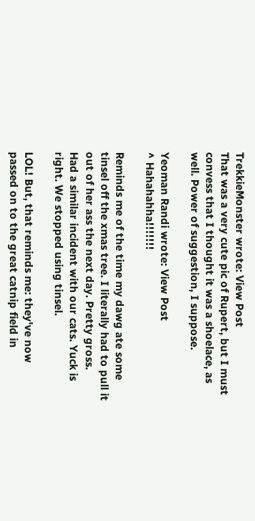TrekkieMonster wrote: View Post
That was a very cute pic of Rupert, but I must convess that I thought it was a shoelace, as well. Power of suggestion, I suppose.

Yeoman Randi wrote: View Post
^ Hahahahha!!!!!!!

Reminds me of the time my dawg ate some tinsel off the xmas tree. I literally had to pull it out of her ass the next day. Pretty gross.
Had a similar incident with our cats. Yuck is right. We stopped using tinsel.

LOL! But, that reminds me: they've now passed on to the great catnip field in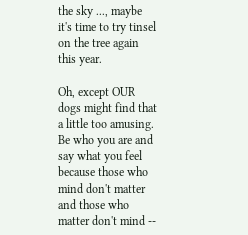the sky ..., maybe it's time to try tinsel on the tree again this year.

Oh, except OUR dogs might find that a little too amusing.
Be who you are and say what you feel because those who mind don't matter and those who matter don't mind --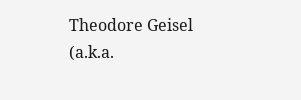Theodore Geisel (a.k.a.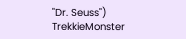"Dr. Seuss")
TrekkieMonster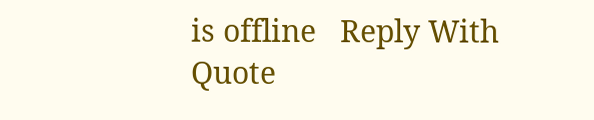is offline   Reply With Quote